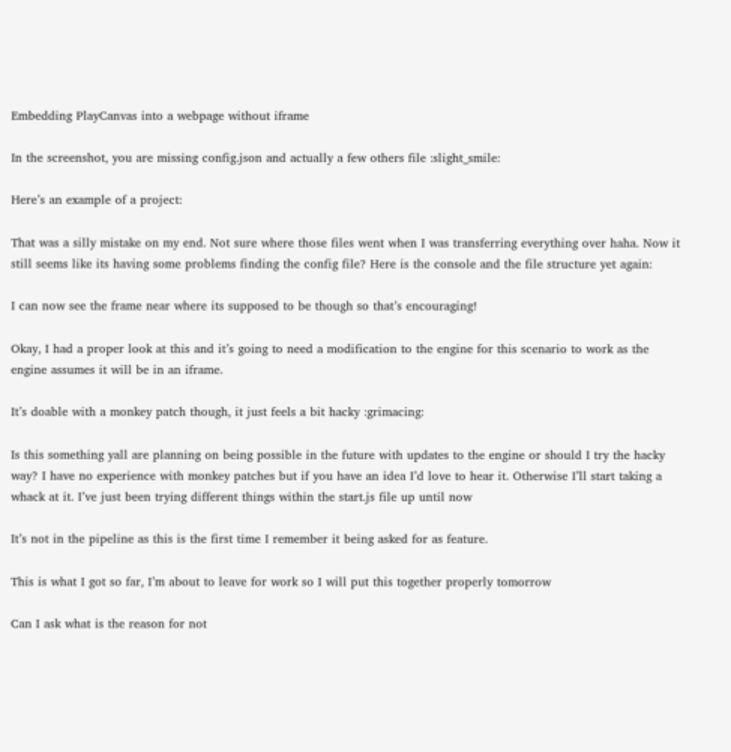Embedding PlayCanvas into a webpage without iframe

In the screenshot, you are missing config.json and actually a few others file :slight_smile:

Here’s an example of a project:

That was a silly mistake on my end. Not sure where those files went when I was transferring everything over haha. Now it still seems like its having some problems finding the config file? Here is the console and the file structure yet again:

I can now see the frame near where its supposed to be though so that’s encouraging!

Okay, I had a proper look at this and it’s going to need a modification to the engine for this scenario to work as the engine assumes it will be in an iframe.

It’s doable with a monkey patch though, it just feels a bit hacky :grimacing:

Is this something yall are planning on being possible in the future with updates to the engine or should I try the hacky way? I have no experience with monkey patches but if you have an idea I’d love to hear it. Otherwise I’ll start taking a whack at it. I’ve just been trying different things within the start.js file up until now

It’s not in the pipeline as this is the first time I remember it being asked for as feature.

This is what I got so far, I’m about to leave for work so I will put this together properly tomorrow

Can I ask what is the reason for not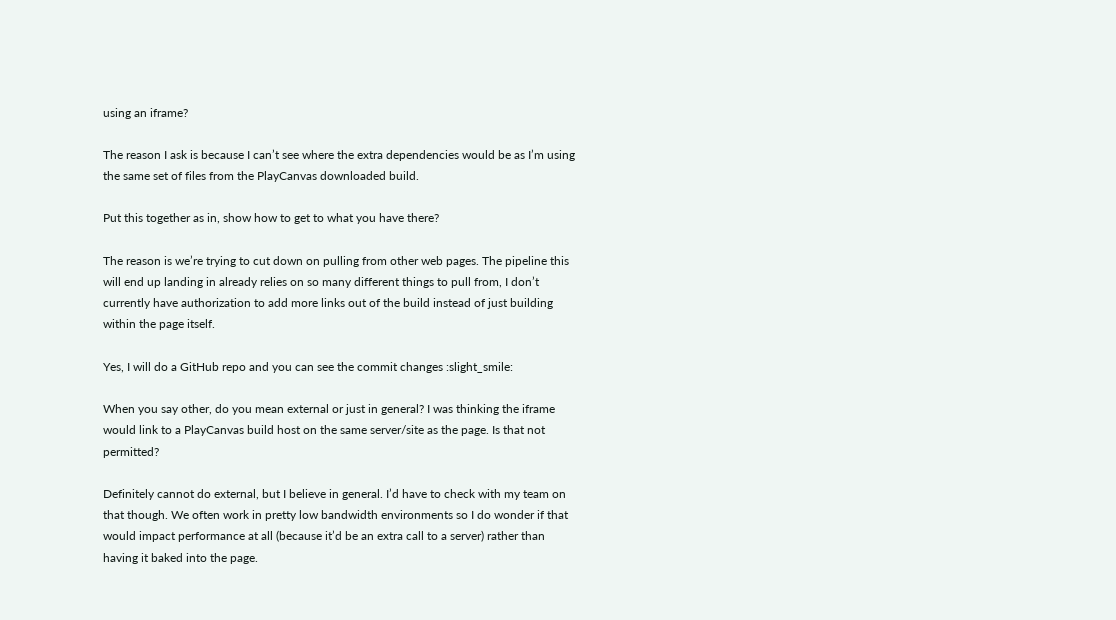using an iframe?

The reason I ask is because I can’t see where the extra dependencies would be as I’m using the same set of files from the PlayCanvas downloaded build.

Put this together as in, show how to get to what you have there?

The reason is we’re trying to cut down on pulling from other web pages. The pipeline this will end up landing in already relies on so many different things to pull from, I don’t currently have authorization to add more links out of the build instead of just building within the page itself.

Yes, I will do a GitHub repo and you can see the commit changes :slight_smile:

When you say other, do you mean external or just in general? I was thinking the iframe would link to a PlayCanvas build host on the same server/site as the page. Is that not permitted?

Definitely cannot do external, but I believe in general. I’d have to check with my team on that though. We often work in pretty low bandwidth environments so I do wonder if that would impact performance at all (because it’d be an extra call to a server) rather than having it baked into the page.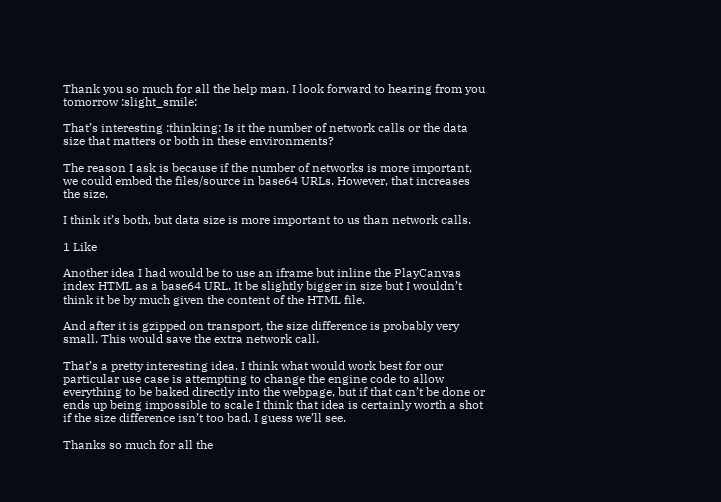Thank you so much for all the help man. I look forward to hearing from you tomorrow :slight_smile:

That’s interesting :thinking: Is it the number of network calls or the data size that matters or both in these environments?

The reason I ask is because if the number of networks is more important, we could embed the files/source in base64 URLs. However, that increases the size.

I think it’s both, but data size is more important to us than network calls.

1 Like

Another idea I had would be to use an iframe but inline the PlayCanvas index HTML as a base64 URL. It be slightly bigger in size but I wouldn’t think it be by much given the content of the HTML file.

And after it is gzipped on transport, the size difference is probably very small. This would save the extra network call.

That’s a pretty interesting idea. I think what would work best for our particular use case is attempting to change the engine code to allow everything to be baked directly into the webpage, but if that can’t be done or ends up being impossible to scale I think that idea is certainly worth a shot if the size difference isn’t too bad. I guess we’ll see.

Thanks so much for all the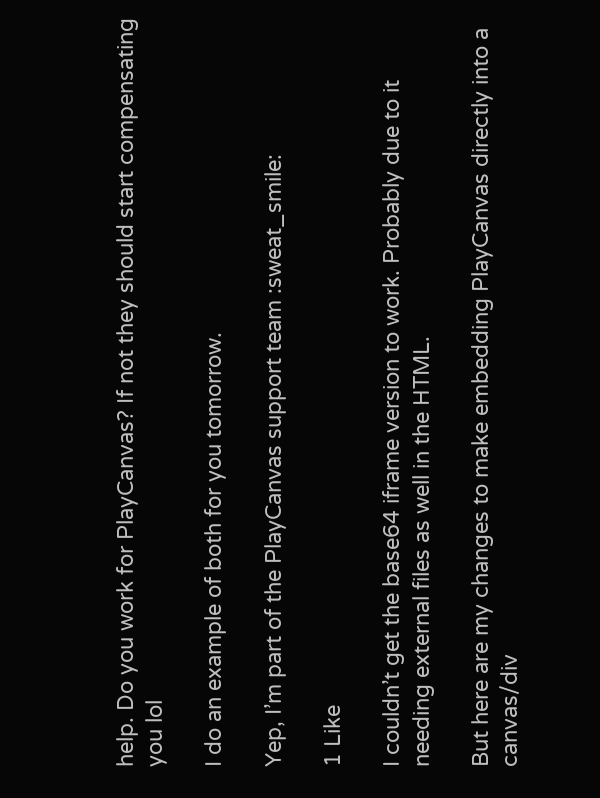help. Do you work for PlayCanvas? If not they should start compensating you lol

I do an example of both for you tomorrow.

Yep, I’m part of the PlayCanvas support team :sweat_smile:

1 Like

I couldn’t get the base64 iframe version to work. Probably due to it needing external files as well in the HTML.

But here are my changes to make embedding PlayCanvas directly into a canvas/div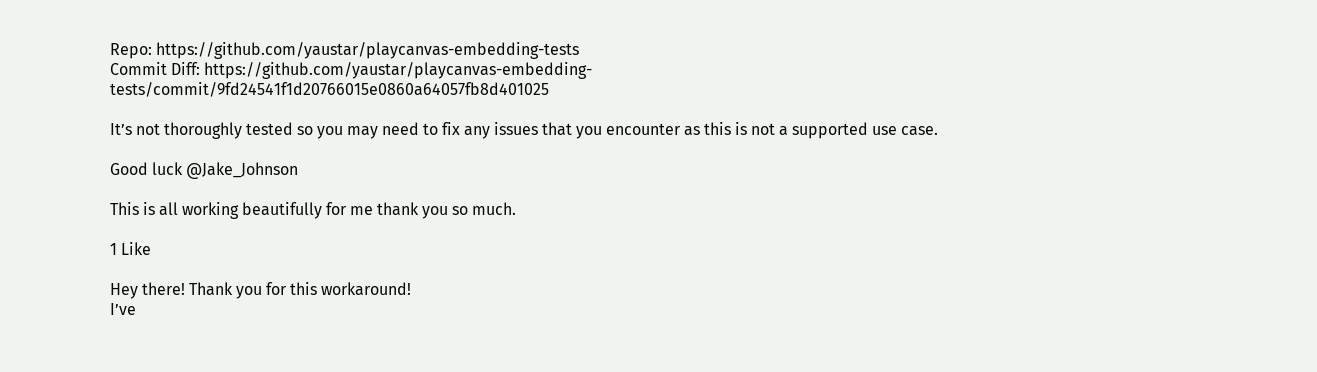Repo: https://github.com/yaustar/playcanvas-embedding-tests
Commit Diff: https://github.com/yaustar/playcanvas-embedding-tests/commit/9fd24541f1d20766015e0860a64057fb8d401025

It’s not thoroughly tested so you may need to fix any issues that you encounter as this is not a supported use case.

Good luck @Jake_Johnson

This is all working beautifully for me thank you so much.

1 Like

Hey there! Thank you for this workaround!
I’ve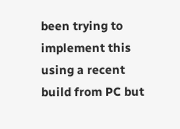been trying to implement this using a recent build from PC but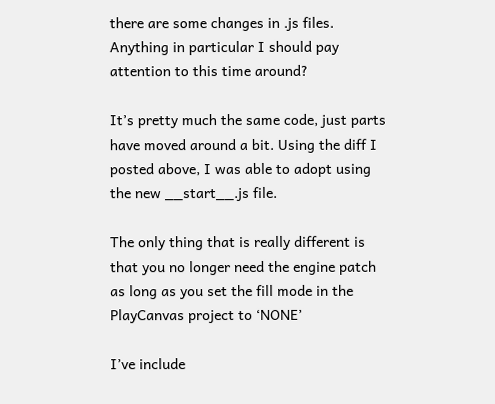there are some changes in .js files. Anything in particular I should pay attention to this time around?

It’s pretty much the same code, just parts have moved around a bit. Using the diff I posted above, I was able to adopt using the new __start__.js file.

The only thing that is really different is that you no longer need the engine patch as long as you set the fill mode in the PlayCanvas project to ‘NONE’

I’ve include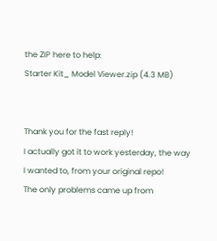the ZIP here to help:
Starter Kit_ Model Viewer.zip (4.3 MB)


Thank you for the fast reply!
I actually got it to work yesterday, the way I wanted to, from your original repo!
The only problems came up from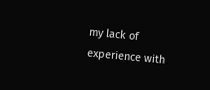my lack of experience with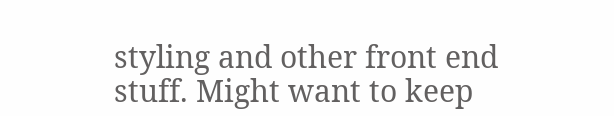styling and other front end stuff. Might want to keep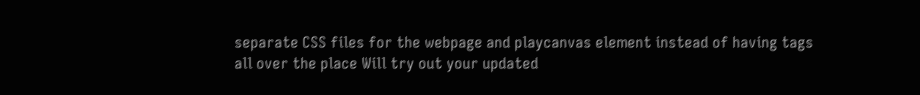separate CSS files for the webpage and playcanvas element instead of having tags all over the place Will try out your updated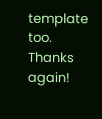template too. Thanks again!